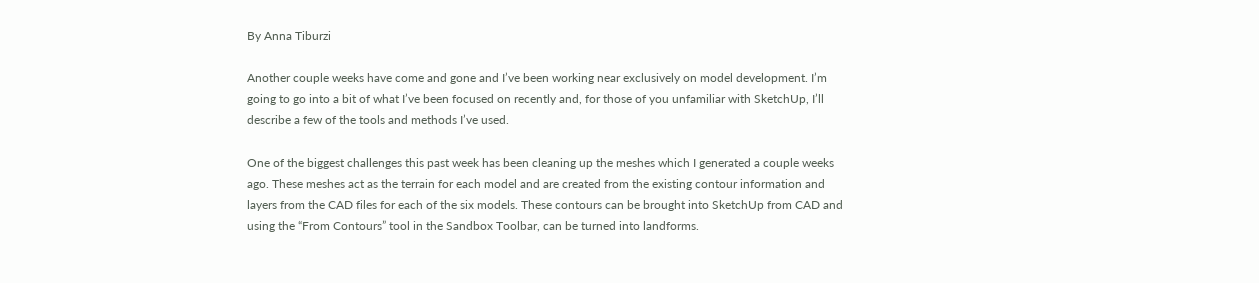By Anna Tiburzi

Another couple weeks have come and gone and I’ve been working near exclusively on model development. I’m going to go into a bit of what I’ve been focused on recently and, for those of you unfamiliar with SketchUp, I’ll describe a few of the tools and methods I’ve used.

One of the biggest challenges this past week has been cleaning up the meshes which I generated a couple weeks ago. These meshes act as the terrain for each model and are created from the existing contour information and layers from the CAD files for each of the six models. These contours can be brought into SketchUp from CAD and using the “From Contours” tool in the Sandbox Toolbar, can be turned into landforms.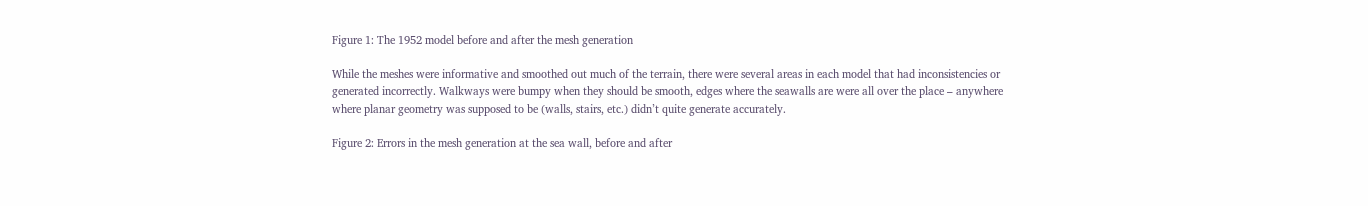Figure 1: The 1952 model before and after the mesh generation

While the meshes were informative and smoothed out much of the terrain, there were several areas in each model that had inconsistencies or generated incorrectly. Walkways were bumpy when they should be smooth, edges where the seawalls are were all over the place – anywhere where planar geometry was supposed to be (walls, stairs, etc.) didn’t quite generate accurately.

Figure 2: Errors in the mesh generation at the sea wall, before and after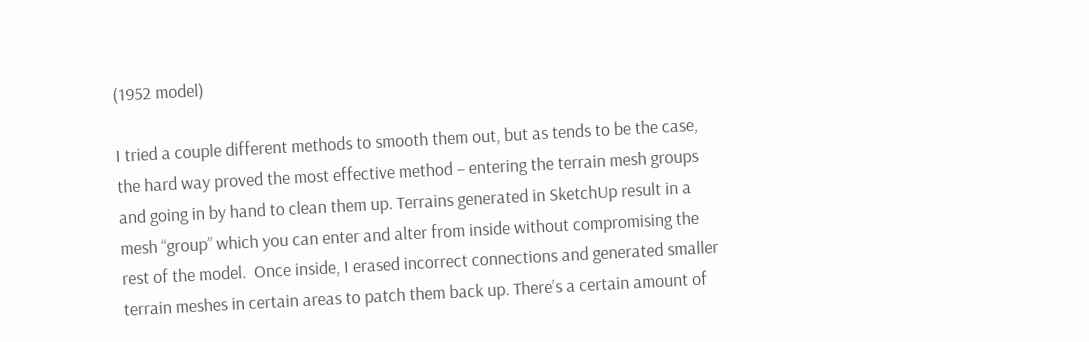(1952 model)

I tried a couple different methods to smooth them out, but as tends to be the case, the hard way proved the most effective method – entering the terrain mesh groups and going in by hand to clean them up. Terrains generated in SketchUp result in a mesh “group” which you can enter and alter from inside without compromising the rest of the model.  Once inside, I erased incorrect connections and generated smaller terrain meshes in certain areas to patch them back up. There’s a certain amount of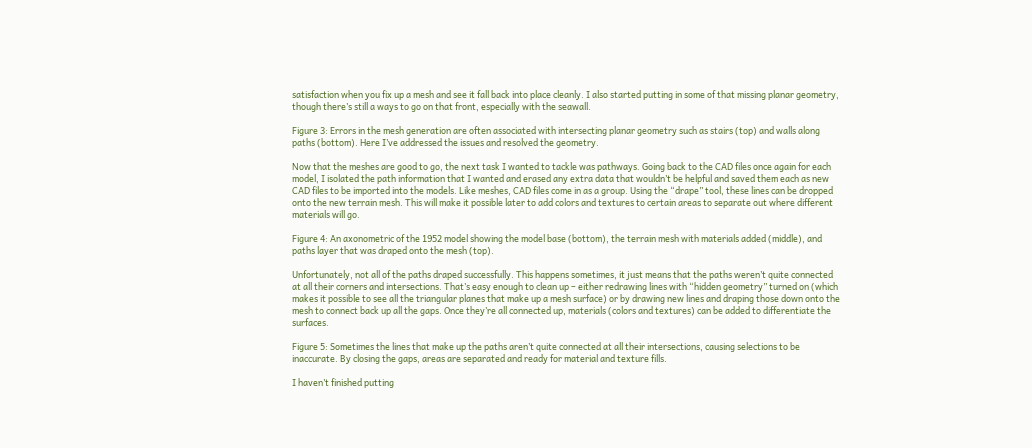satisfaction when you fix up a mesh and see it fall back into place cleanly. I also started putting in some of that missing planar geometry, though there’s still a ways to go on that front, especially with the seawall.

Figure 3: Errors in the mesh generation are often associated with intersecting planar geometry such as stairs (top) and walls along paths (bottom). Here I’ve addressed the issues and resolved the geometry.

Now that the meshes are good to go, the next task I wanted to tackle was pathways. Going back to the CAD files once again for each model, I isolated the path information that I wanted and erased any extra data that wouldn’t be helpful and saved them each as new CAD files to be imported into the models. Like meshes, CAD files come in as a group. Using the “drape” tool, these lines can be dropped onto the new terrain mesh. This will make it possible later to add colors and textures to certain areas to separate out where different materials will go.

Figure 4: An axonometric of the 1952 model showing the model base (bottom), the terrain mesh with materials added (middle), and paths layer that was draped onto the mesh (top).

Unfortunately, not all of the paths draped successfully. This happens sometimes, it just means that the paths weren’t quite connected at all their corners and intersections. That’s easy enough to clean up – either redrawing lines with “hidden geometry” turned on (which makes it possible to see all the triangular planes that make up a mesh surface) or by drawing new lines and draping those down onto the mesh to connect back up all the gaps. Once they’re all connected up, materials (colors and textures) can be added to differentiate the surfaces.

Figure 5: Sometimes the lines that make up the paths aren’t quite connected at all their intersections, causing selections to be inaccurate. By closing the gaps, areas are separated and ready for material and texture fills.

I haven’t finished putting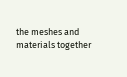the meshes and materials together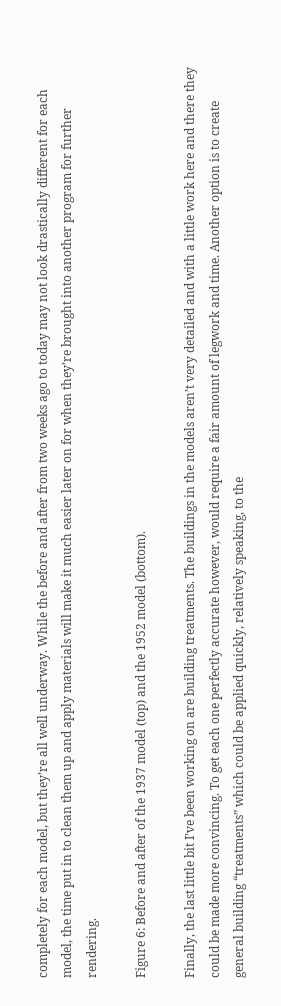completely for each model, but they’re all well underway. While the before and after from two weeks ago to today may not look drastically different for each model, the time put in to clean them up and apply materials will make it much easier later on for when they’re brought into another program for further rendering.

Figure 6: Before and after of the 1937 model (top) and the 1952 model (bottom).

Finally, the last little bit I’ve been working on are building treatments. The buildings in the models aren’t very detailed and with a little work here and there they could be made more convincing. To get each one perfectly accurate however, would require a fair amount of legwork and time. Another option is to create general building “treatments” which could be applied quickly, relatively speaking, to the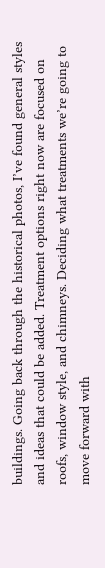buildings. Going back through the historical photos, I’ve found general styles and ideas that could be added. Treatment options right now are focused on roofs, window style, and chimneys. Deciding what treatments we’re going to move forward with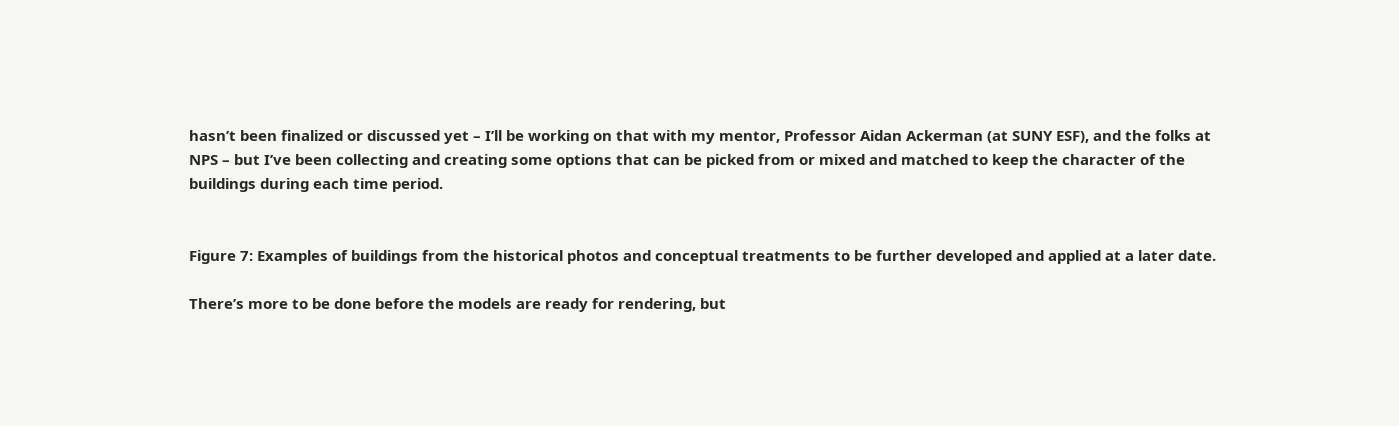hasn’t been finalized or discussed yet – I’ll be working on that with my mentor, Professor Aidan Ackerman (at SUNY ESF), and the folks at NPS – but I’ve been collecting and creating some options that can be picked from or mixed and matched to keep the character of the buildings during each time period.


Figure 7: Examples of buildings from the historical photos and conceptual treatments to be further developed and applied at a later date.

There’s more to be done before the models are ready for rendering, but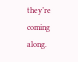they’re coming along.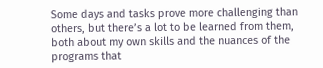Some days and tasks prove more challenging than others, but there’s a lot to be learned from them, both about my own skills and the nuances of the programs that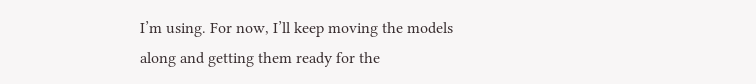I’m using. For now, I’ll keep moving the models along and getting them ready for the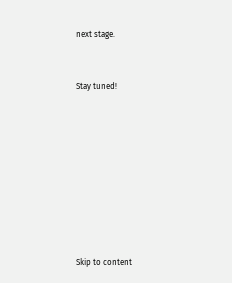next stage.


Stay tuned!









Skip to content